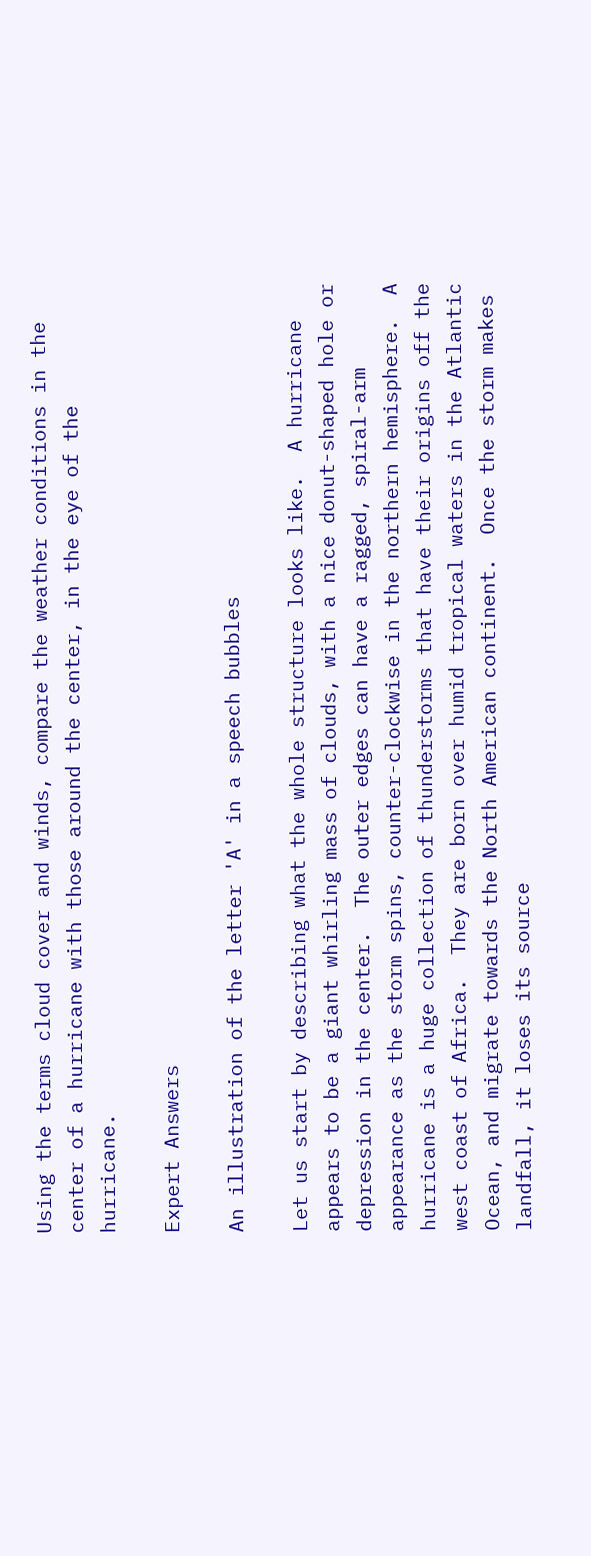Using the terms cloud cover and winds, compare the weather conditions in the center of a hurricane with those around the center, in the eye of the hurricane.

Expert Answers

An illustration of the letter 'A' in a speech bubbles

Let us start by describing what the whole structure looks like.  A hurricane appears to be a giant whirling mass of clouds, with a nice donut-shaped hole or depression in the center.  The outer edges can have a ragged, spiral-arm appearance as the storm spins, counter-clockwise in the northern hemisphere.  A hurricane is a huge collection of thunderstorms that have their origins off the west coast of Africa.  They are born over humid tropical waters in the Atlantic Ocean, and migrate towards the North American continent.  Once the storm makes landfall, it loses its source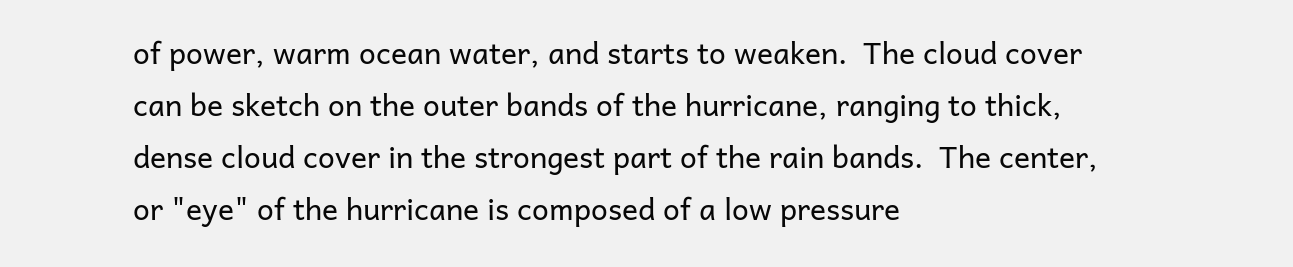of power, warm ocean water, and starts to weaken.  The cloud cover can be sketch on the outer bands of the hurricane, ranging to thick, dense cloud cover in the strongest part of the rain bands.  The center, or "eye" of the hurricane is composed of a low pressure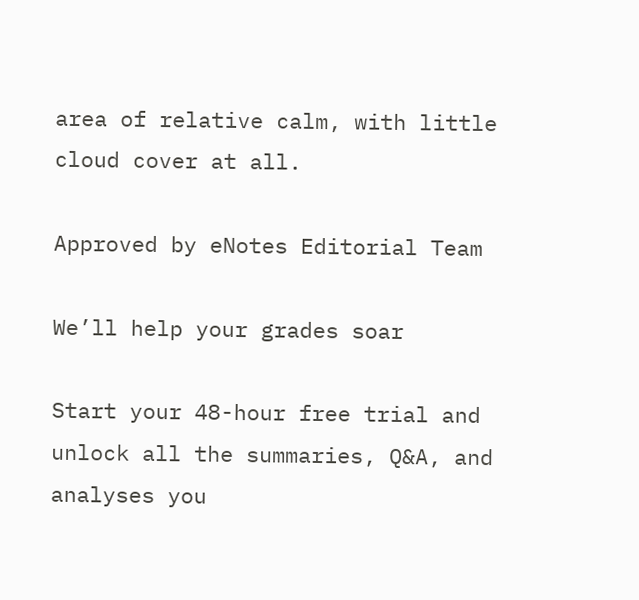area of relative calm, with little cloud cover at all.

Approved by eNotes Editorial Team

We’ll help your grades soar

Start your 48-hour free trial and unlock all the summaries, Q&A, and analyses you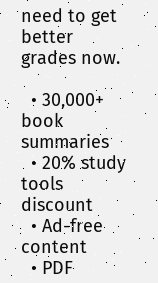need to get better grades now.

  • 30,000+ book summaries
  • 20% study tools discount
  • Ad-free content
  • PDF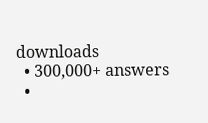downloads
  • 300,000+ answers
  •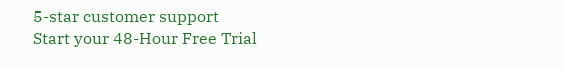5-star customer support
Start your 48-Hour Free Trial